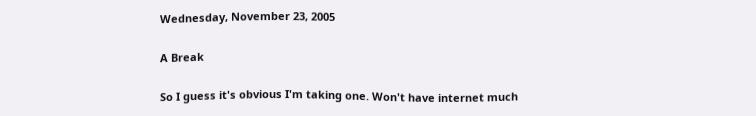Wednesday, November 23, 2005

A Break

So I guess it's obvious I'm taking one. Won't have internet much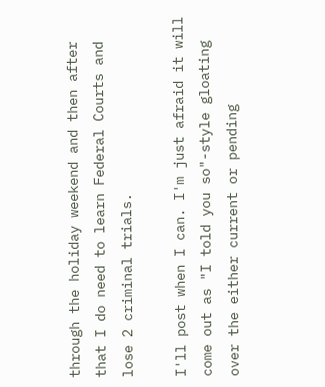through the holiday weekend and then after that I do need to learn Federal Courts and lose 2 criminal trials.

I'll post when I can. I'm just afraid it will come out as "I told you so"-style gloating over the either current or pending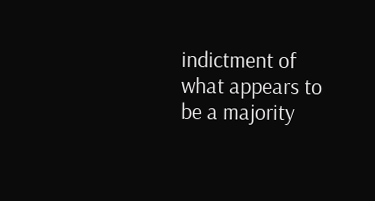indictment of what appears to be a majority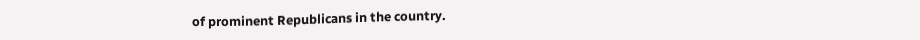of prominent Republicans in the country.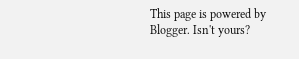This page is powered by Blogger. Isn't yours?